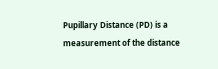Pupillary Distance (PD) is a measurement of the distance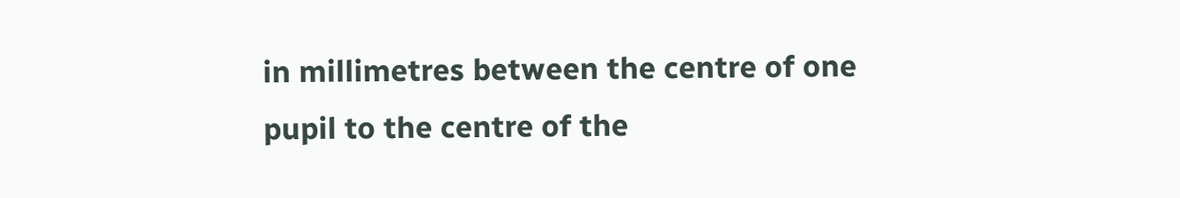in millimetres between the centre of one pupil to the centre of the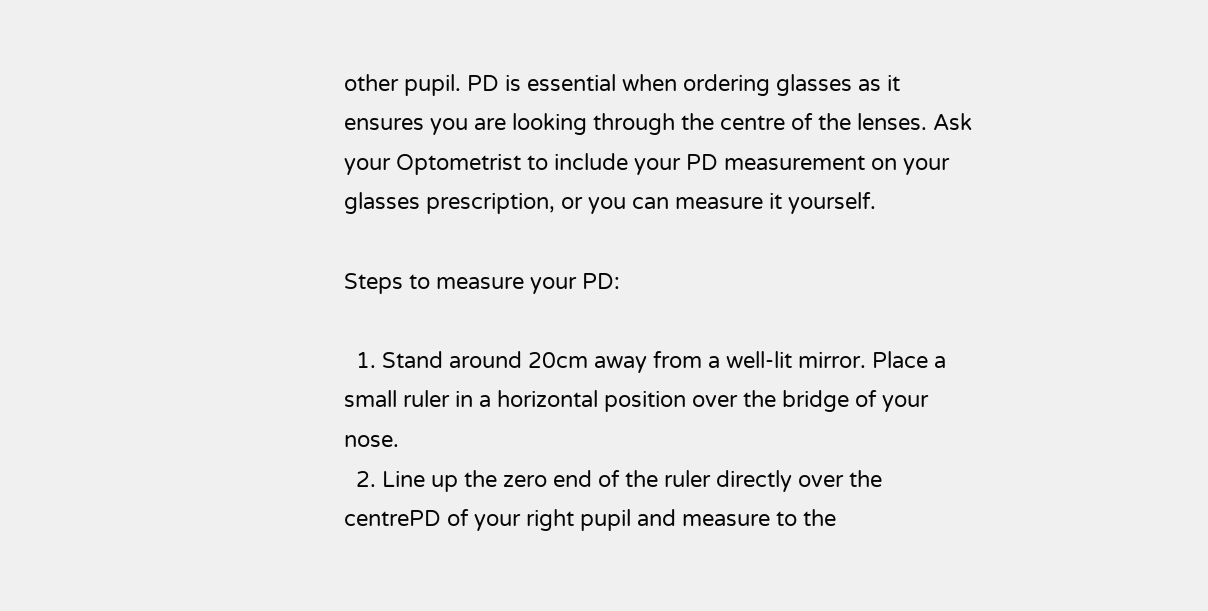other pupil. PD is essential when ordering glasses as it ensures you are looking through the centre of the lenses. Ask your Optometrist to include your PD measurement on your glasses prescription, or you can measure it yourself.

Steps to measure your PD:

  1. Stand around 20cm away from a well-lit mirror. Place a small ruler in a horizontal position over the bridge of your nose.
  2. Line up the zero end of the ruler directly over the centrePD of your right pupil and measure to the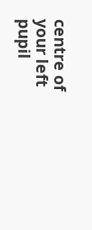centre of your left pupil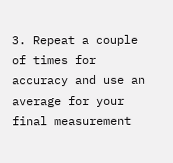3. Repeat a couple of times for accuracy and use an average for your final measurement